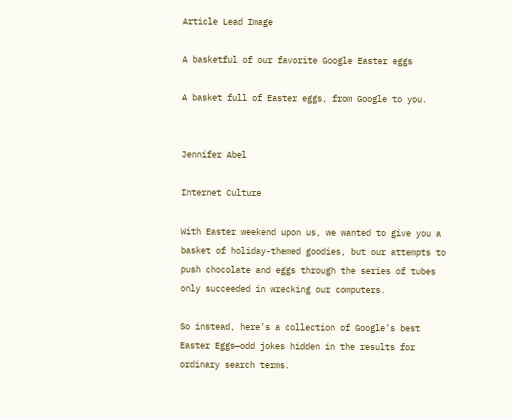Article Lead Image

A basketful of our favorite Google Easter eggs

A basket full of Easter eggs, from Google to you.


Jennifer Abel

Internet Culture

With Easter weekend upon us, we wanted to give you a basket of holiday-themed goodies, but our attempts to push chocolate and eggs through the series of tubes only succeeded in wrecking our computers.

So instead, here’s a collection of Google’s best Easter Eggs—odd jokes hidden in the results for ordinary search terms.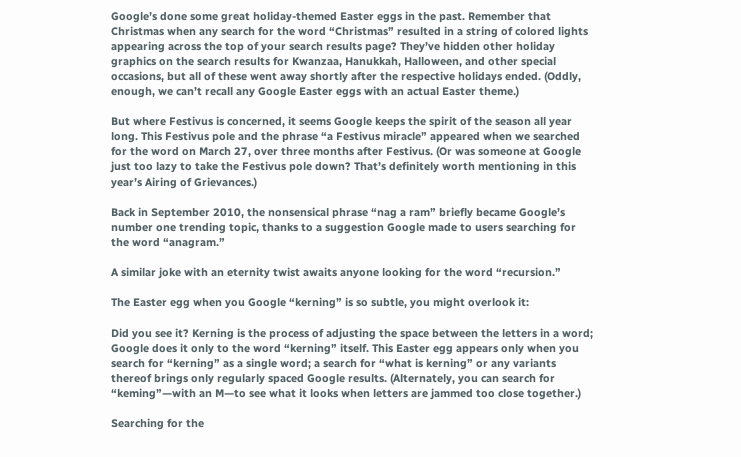Google’s done some great holiday-themed Easter eggs in the past. Remember that Christmas when any search for the word “Christmas” resulted in a string of colored lights appearing across the top of your search results page? They’ve hidden other holiday graphics on the search results for Kwanzaa, Hanukkah, Halloween, and other special occasions, but all of these went away shortly after the respective holidays ended. (Oddly, enough, we can’t recall any Google Easter eggs with an actual Easter theme.)

But where Festivus is concerned, it seems Google keeps the spirit of the season all year long. This Festivus pole and the phrase “a Festivus miracle” appeared when we searched for the word on March 27, over three months after Festivus. (Or was someone at Google just too lazy to take the Festivus pole down? That’s definitely worth mentioning in this year’s Airing of Grievances.)

Back in September 2010, the nonsensical phrase “nag a ram” briefly became Google’s number one trending topic, thanks to a suggestion Google made to users searching for the word “anagram.”

A similar joke with an eternity twist awaits anyone looking for the word “recursion.”

The Easter egg when you Google “kerning” is so subtle, you might overlook it:

Did you see it? Kerning is the process of adjusting the space between the letters in a word; Google does it only to the word “kerning” itself. This Easter egg appears only when you search for “kerning” as a single word; a search for “what is kerning” or any variants thereof brings only regularly spaced Google results. (Alternately, you can search for “keming”—with an M—to see what it looks when letters are jammed too close together.)

Searching for the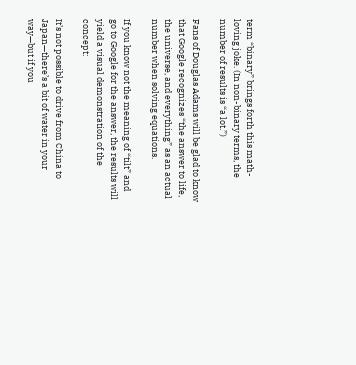term “binary” brings forth this math-loving joke. (In non-binary terms, the number of results is “a lot.”)

Fans of Douglas Adams will be glad to know that Google recognizes “the answer to life, the universe, and everything” as an actual number when solving equations.

If you know not the meaning of “tilt” and go to Google for the answer, the results will yield a visual demonstration of the concept:

It’s not possible to drive from China to Japan—there’s a bit of water in your way—but if you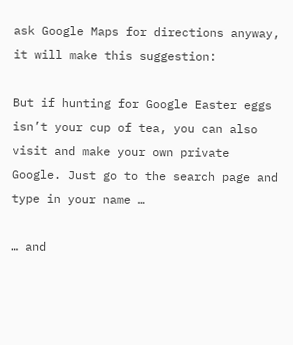ask Google Maps for directions anyway, it will make this suggestion:

But if hunting for Google Easter eggs isn’t your cup of tea, you can also visit and make your own private Google. Just go to the search page and type in your name …

… and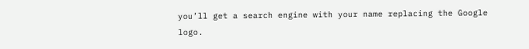you’ll get a search engine with your name replacing the Google logo.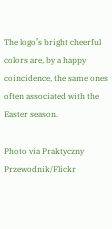The logo’s bright cheerful colors are, by a happy coincidence, the same ones often associated with the Easter season.

Photo via Praktyczny Przewodnik/Flickr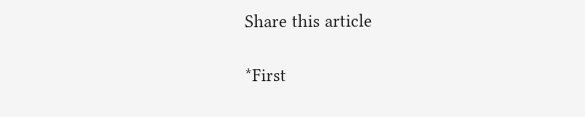Share this article

*First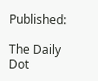Published:

The Daily Dot